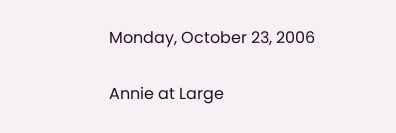Monday, October 23, 2006

Annie at Large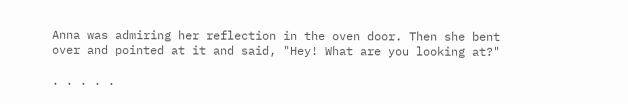Anna was admiring her reflection in the oven door. Then she bent over and pointed at it and said, "Hey! What are you looking at?"

. . . . .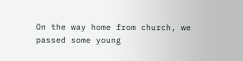On the way home from church, we passed some young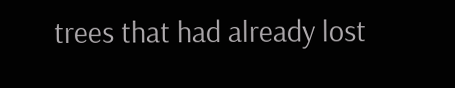trees that had already lost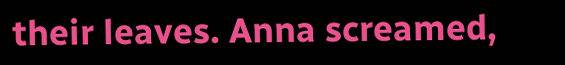their leaves. Anna screamed,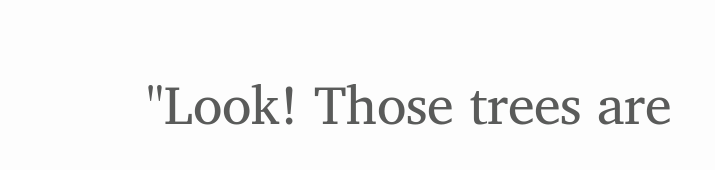"Look! Those trees are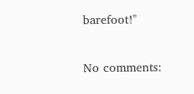barefoot!"

No comments: